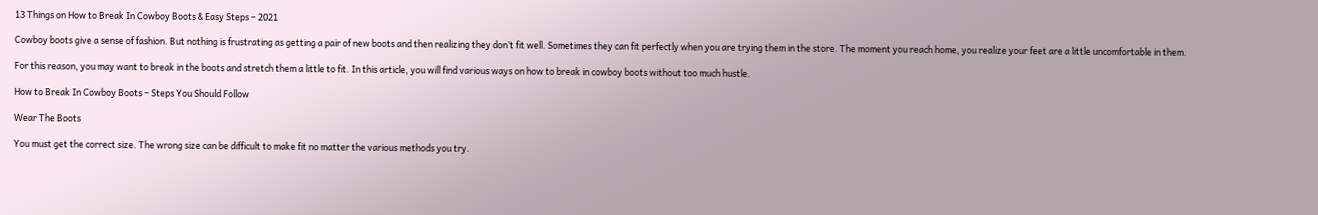13 Things on How to Break In Cowboy Boots & Easy Steps – 2021

Cowboy boots give a sense of fashion. But nothing is frustrating as getting a pair of new boots and then realizing they don’t fit well. Sometimes they can fit perfectly when you are trying them in the store. The moment you reach home, you realize your feet are a little uncomfortable in them.

For this reason, you may want to break in the boots and stretch them a little to fit. In this article, you will find various ways on how to break in cowboy boots without too much hustle.

How to Break In Cowboy Boots – Steps You Should Follow

Wear The Boots

You must get the correct size. The wrong size can be difficult to make fit no matter the various methods you try.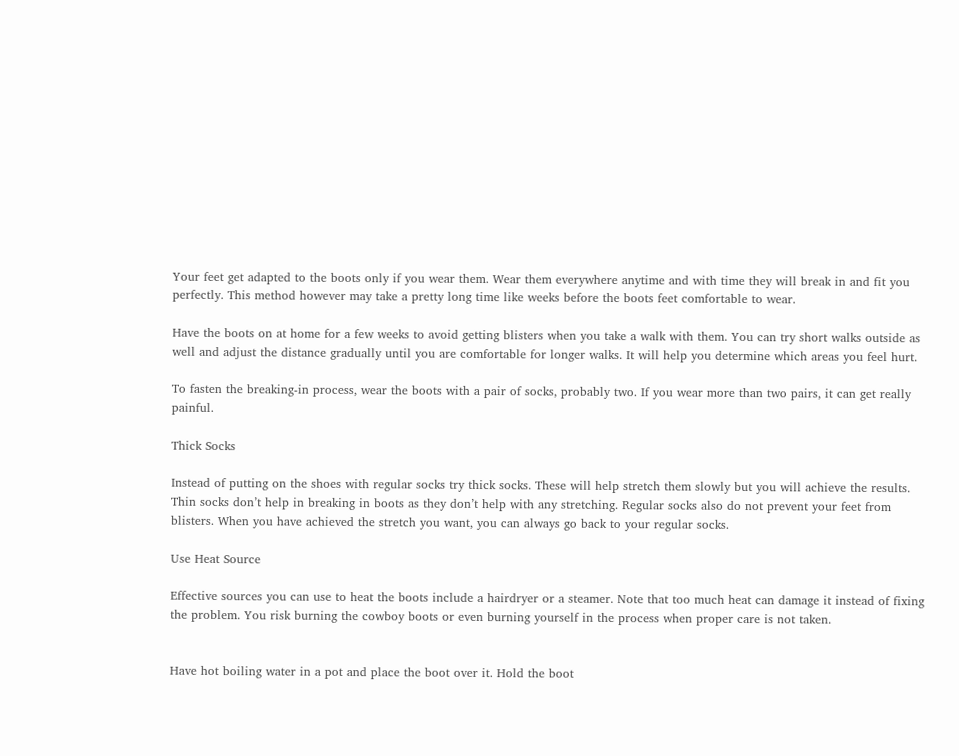Your feet get adapted to the boots only if you wear them. Wear them everywhere anytime and with time they will break in and fit you perfectly. This method however may take a pretty long time like weeks before the boots feet comfortable to wear.

Have the boots on at home for a few weeks to avoid getting blisters when you take a walk with them. You can try short walks outside as well and adjust the distance gradually until you are comfortable for longer walks. It will help you determine which areas you feel hurt.

To fasten the breaking-in process, wear the boots with a pair of socks, probably two. If you wear more than two pairs, it can get really painful.

Thick Socks

Instead of putting on the shoes with regular socks try thick socks. These will help stretch them slowly but you will achieve the results. Thin socks don’t help in breaking in boots as they don’t help with any stretching. Regular socks also do not prevent your feet from blisters. When you have achieved the stretch you want, you can always go back to your regular socks.

Use Heat Source

Effective sources you can use to heat the boots include a hairdryer or a steamer. Note that too much heat can damage it instead of fixing the problem. You risk burning the cowboy boots or even burning yourself in the process when proper care is not taken.


Have hot boiling water in a pot and place the boot over it. Hold the boot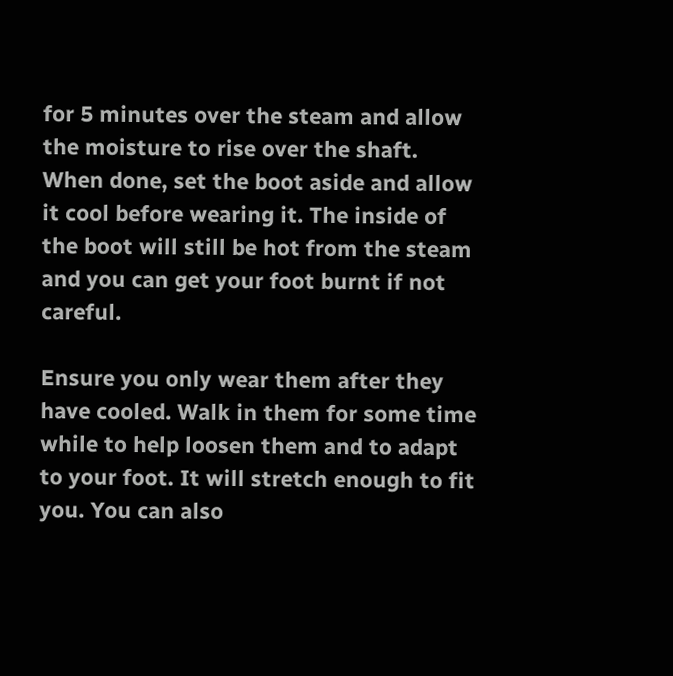for 5 minutes over the steam and allow the moisture to rise over the shaft. When done, set the boot aside and allow it cool before wearing it. The inside of the boot will still be hot from the steam and you can get your foot burnt if not careful.

Ensure you only wear them after they have cooled. Walk in them for some time while to help loosen them and to adapt to your foot. It will stretch enough to fit you. You can also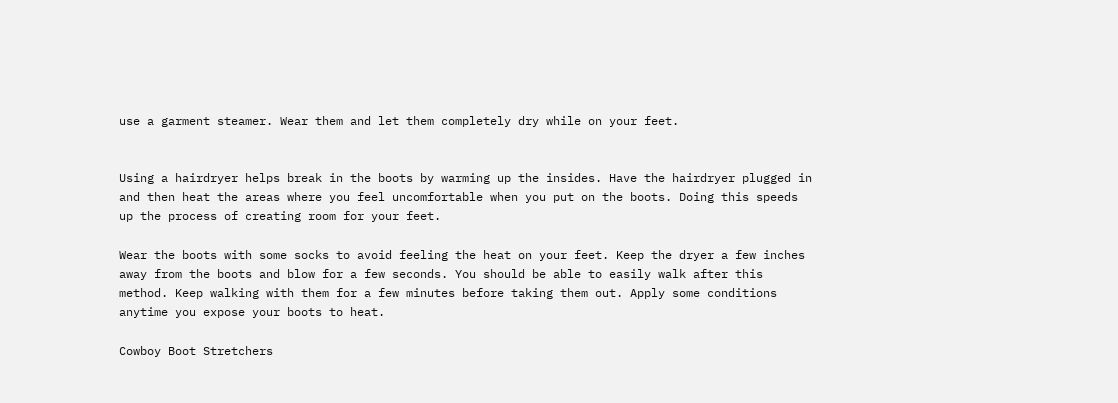use a garment steamer. Wear them and let them completely dry while on your feet.


Using a hairdryer helps break in the boots by warming up the insides. Have the hairdryer plugged in and then heat the areas where you feel uncomfortable when you put on the boots. Doing this speeds up the process of creating room for your feet.

Wear the boots with some socks to avoid feeling the heat on your feet. Keep the dryer a few inches away from the boots and blow for a few seconds. You should be able to easily walk after this method. Keep walking with them for a few minutes before taking them out. Apply some conditions anytime you expose your boots to heat.

Cowboy Boot Stretchers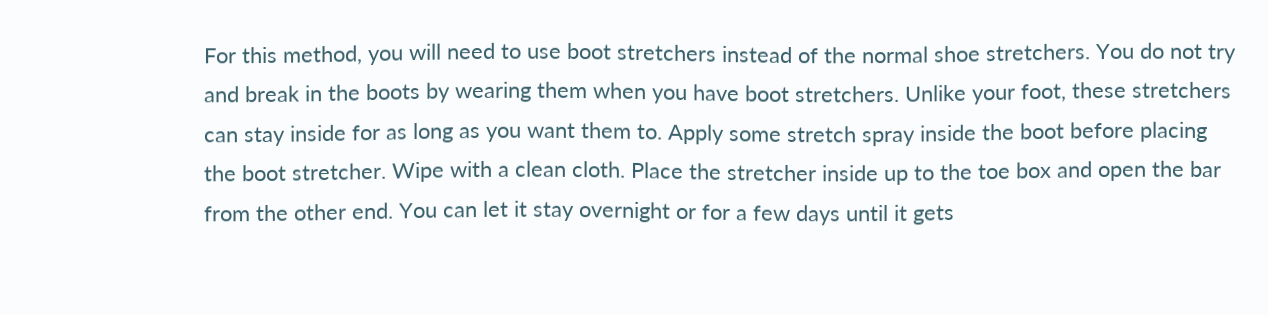For this method, you will need to use boot stretchers instead of the normal shoe stretchers. You do not try and break in the boots by wearing them when you have boot stretchers. Unlike your foot, these stretchers can stay inside for as long as you want them to. Apply some stretch spray inside the boot before placing the boot stretcher. Wipe with a clean cloth. Place the stretcher inside up to the toe box and open the bar from the other end. You can let it stay overnight or for a few days until it gets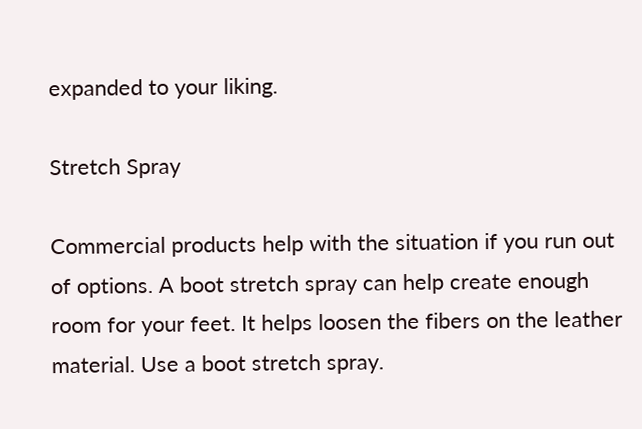expanded to your liking.

Stretch Spray

Commercial products help with the situation if you run out of options. A boot stretch spray can help create enough room for your feet. It helps loosen the fibers on the leather material. Use a boot stretch spray.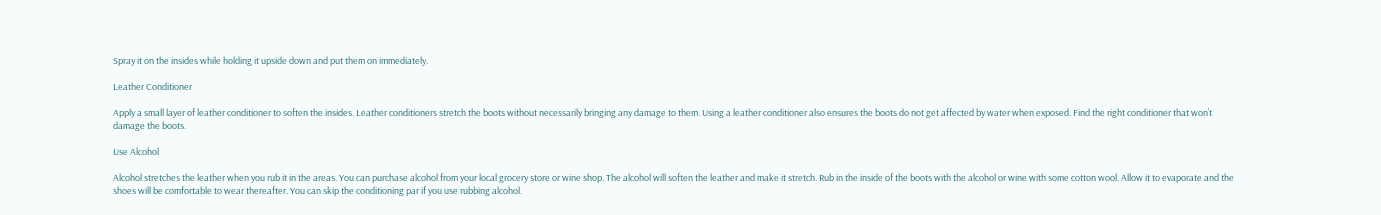Spray it on the insides while holding it upside down and put them on immediately.

Leather Conditioner

Apply a small layer of leather conditioner to soften the insides. Leather conditioners stretch the boots without necessarily bringing any damage to them. Using a leather conditioner also ensures the boots do not get affected by water when exposed. Find the right conditioner that won’t damage the boots.

Use Alcohol

Alcohol stretches the leather when you rub it in the areas. You can purchase alcohol from your local grocery store or wine shop. The alcohol will soften the leather and make it stretch. Rub in the inside of the boots with the alcohol or wine with some cotton wool. Allow it to evaporate and the shoes will be comfortable to wear thereafter. You can skip the conditioning par if you use rubbing alcohol.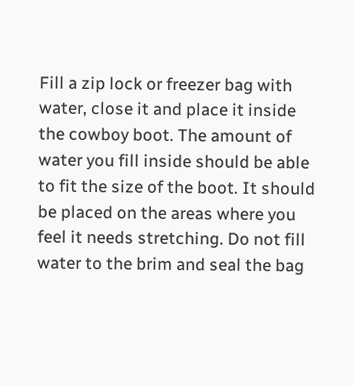Fill a zip lock or freezer bag with water, close it and place it inside the cowboy boot. The amount of water you fill inside should be able to fit the size of the boot. It should be placed on the areas where you feel it needs stretching. Do not fill water to the brim and seal the bag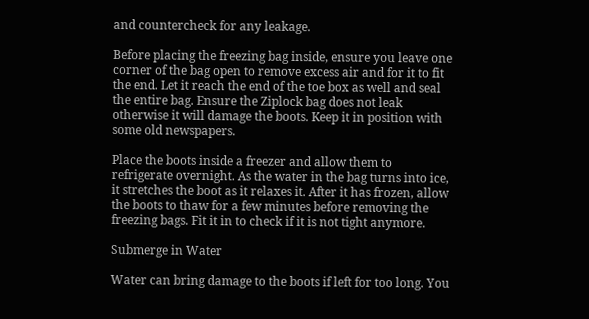and countercheck for any leakage.

Before placing the freezing bag inside, ensure you leave one corner of the bag open to remove excess air and for it to fit the end. Let it reach the end of the toe box as well and seal the entire bag. Ensure the Ziplock bag does not leak otherwise it will damage the boots. Keep it in position with some old newspapers.

Place the boots inside a freezer and allow them to refrigerate overnight. As the water in the bag turns into ice, it stretches the boot as it relaxes it. After it has frozen, allow the boots to thaw for a few minutes before removing the freezing bags. Fit it in to check if it is not tight anymore.

Submerge in Water

Water can bring damage to the boots if left for too long. You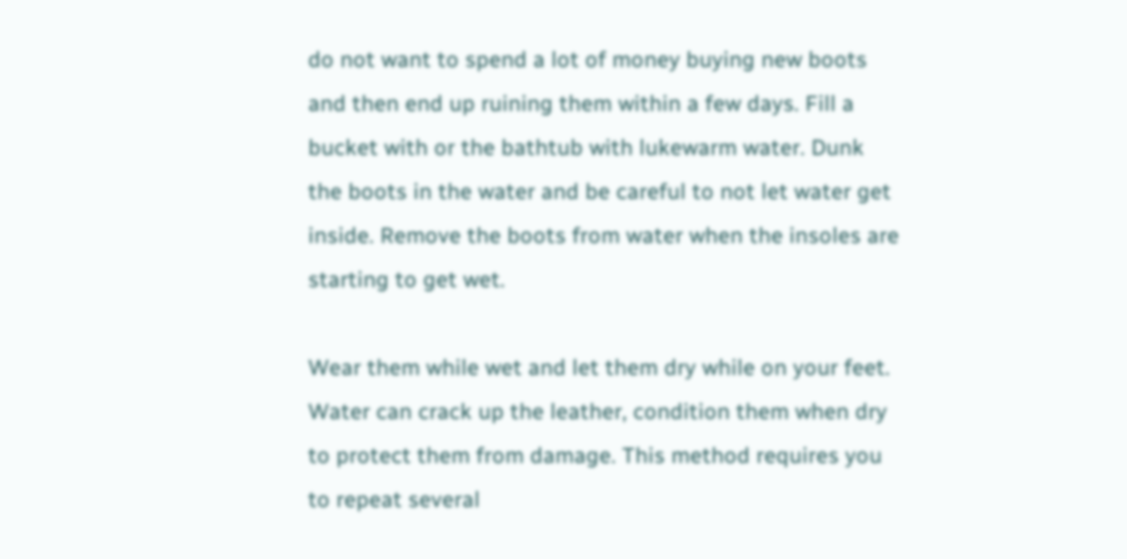do not want to spend a lot of money buying new boots and then end up ruining them within a few days. Fill a bucket with or the bathtub with lukewarm water. Dunk the boots in the water and be careful to not let water get inside. Remove the boots from water when the insoles are starting to get wet.

Wear them while wet and let them dry while on your feet. Water can crack up the leather, condition them when dry to protect them from damage. This method requires you to repeat several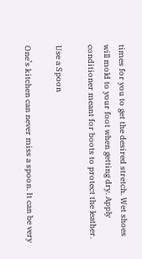times for you to get the desired stretch. Wet shoes will mold to your foot when getting dry. Apply conditioner meant for boots to protect the leather.

Use a Spoon

One’s kitchen can never miss a spoon. It can be very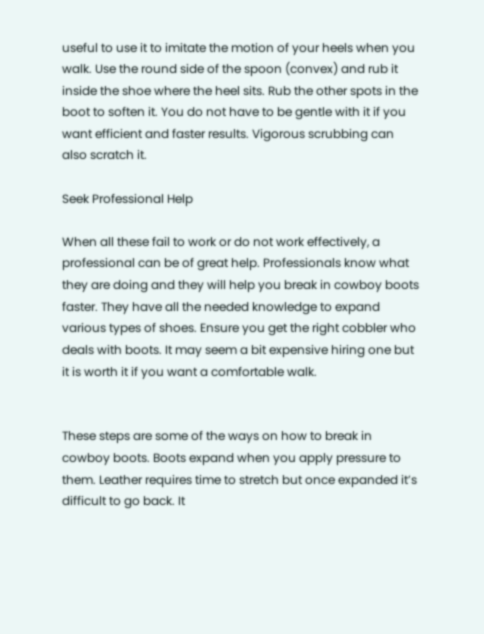useful to use it to imitate the motion of your heels when you walk. Use the round side of the spoon (convex) and rub it inside the shoe where the heel sits. Rub the other spots in the boot to soften it. You do not have to be gentle with it if you want efficient and faster results. Vigorous scrubbing can also scratch it.

Seek Professional Help

When all these fail to work or do not work effectively, a professional can be of great help. Professionals know what they are doing and they will help you break in cowboy boots faster. They have all the needed knowledge to expand various types of shoes. Ensure you get the right cobbler who deals with boots. It may seem a bit expensive hiring one but it is worth it if you want a comfortable walk.


These steps are some of the ways on how to break in cowboy boots. Boots expand when you apply pressure to them. Leather requires time to stretch but once expanded it’s difficult to go back. It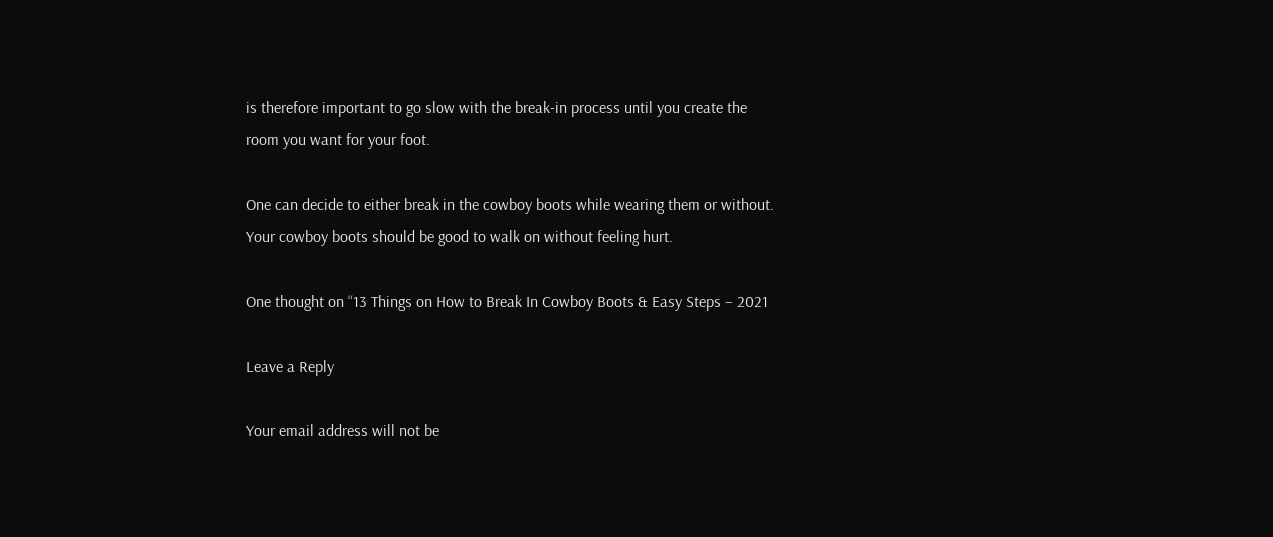is therefore important to go slow with the break-in process until you create the room you want for your foot.

One can decide to either break in the cowboy boots while wearing them or without. Your cowboy boots should be good to walk on without feeling hurt.

One thought on “13 Things on How to Break In Cowboy Boots & Easy Steps – 2021

Leave a Reply

Your email address will not be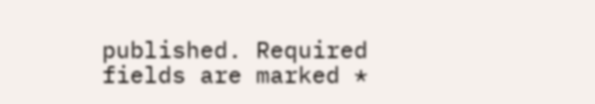published. Required fields are marked *